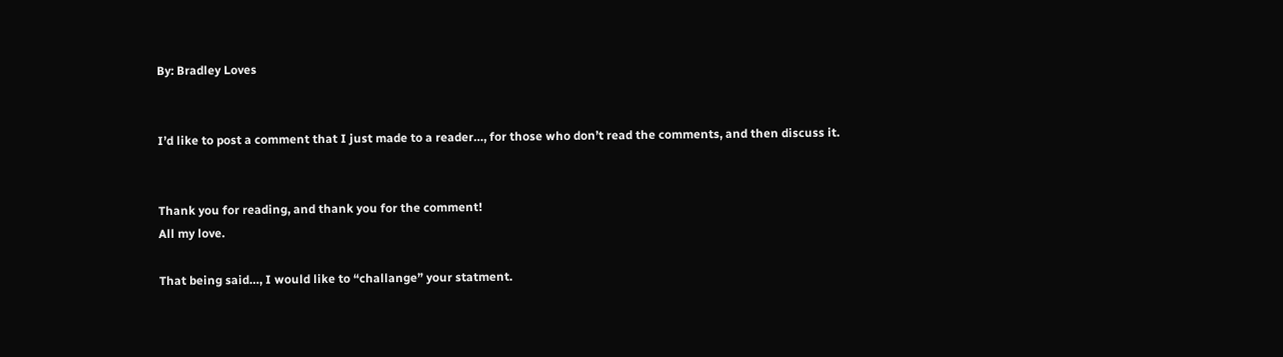By: Bradley Loves


I’d like to post a comment that I just made to a reader…, for those who don’t read the comments, and then discuss it.


Thank you for reading, and thank you for the comment!
All my love.

That being said…, I would like to “challange” your statment.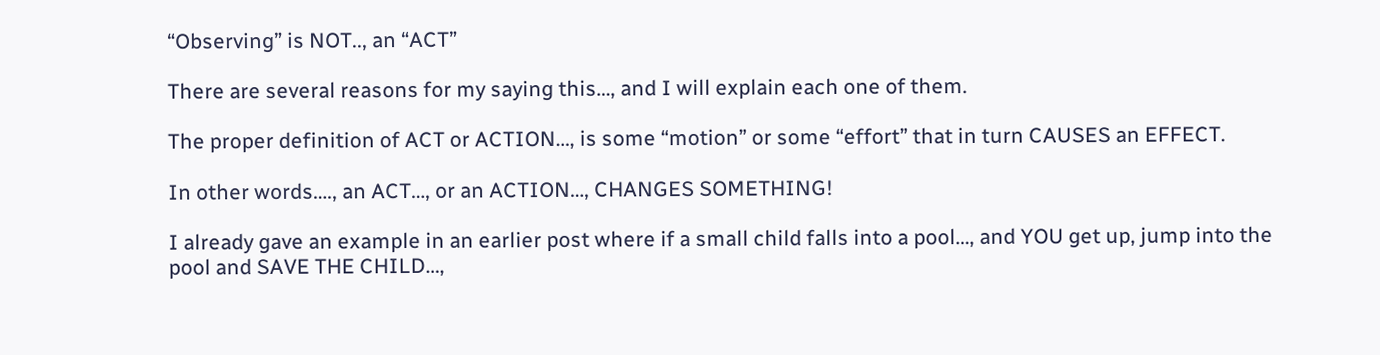“Observing” is NOT.., an “ACT”

There are several reasons for my saying this…, and I will explain each one of them.

The proper definition of ACT or ACTION…, is some “motion” or some “effort” that in turn CAUSES an EFFECT.

In other words…., an ACT…, or an ACTION…, CHANGES SOMETHING!

I already gave an example in an earlier post where if a small child falls into a pool…, and YOU get up, jump into the pool and SAVE THE CHILD…,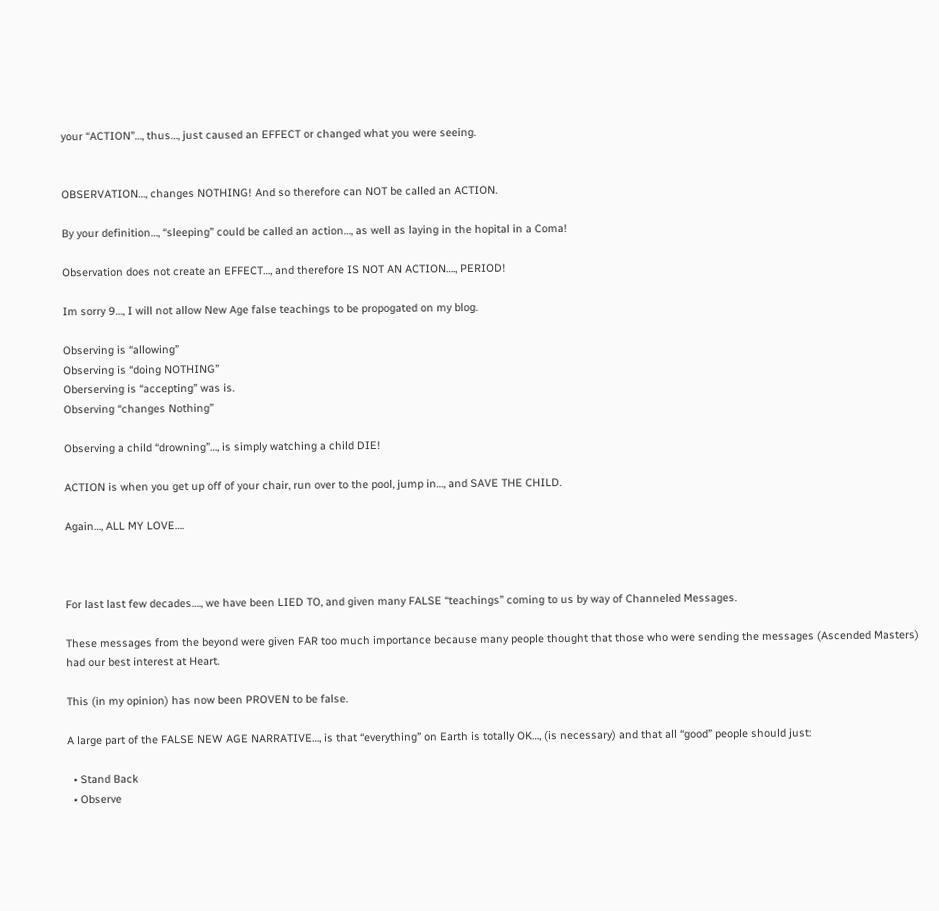your “ACTION”…, thus…, just caused an EFFECT or changed what you were seeing.


OBSERVATION…, changes NOTHING! And so therefore can NOT be called an ACTION.

By your definition…, “sleeping” could be called an action…, as well as laying in the hopital in a Coma!

Observation does not create an EFFECT…, and therefore IS NOT AN ACTION…., PERIOD!

Im sorry 9…, I will not allow New Age false teachings to be propogated on my blog.

Observing is “allowing”
Observing is “doing NOTHING”
Oberserving is “accepting” was is.
Observing “changes Nothing”

Observing a child “drowning”…, is simply watching a child DIE!

ACTION is when you get up off of your chair, run over to the pool, jump in…, and SAVE THE CHILD.

Again…, ALL MY LOVE….



For last last few decades…., we have been LIED TO, and given many FALSE “teachings” coming to us by way of Channeled Messages.

These messages from the beyond were given FAR too much importance because many people thought that those who were sending the messages (Ascended Masters) had our best interest at Heart.

This (in my opinion) has now been PROVEN to be false.

A large part of the FALSE NEW AGE NARRATIVE…, is that “everything” on Earth is totally OK…, (is necessary) and that all “good” people should just:

  • Stand Back
  • Observe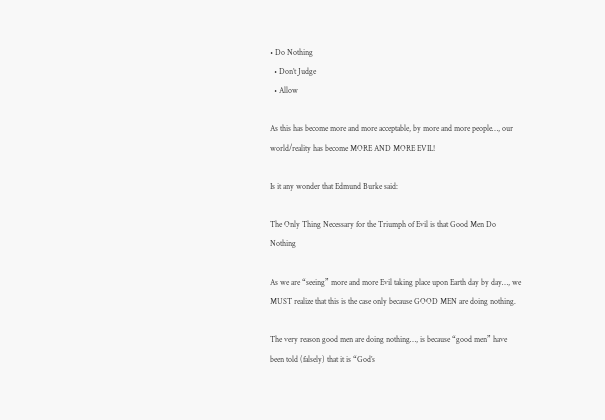• Do Nothing
  • Don’t Judge
  • Allow

As this has become more and more acceptable, by more and more people…, our world/reality has become MORE AND MORE EVIL!

Is it any wonder that Edmund Burke said:

The Only Thing Necessary for the Triumph of Evil is that Good Men Do Nothing

As we are “seeing” more and more Evil taking place upon Earth day by day…, we MUST realize that this is the case only because GOOD MEN are doing nothing.

The very reason good men are doing nothing…, is because “good men” have been told (falsely) that it is “God’s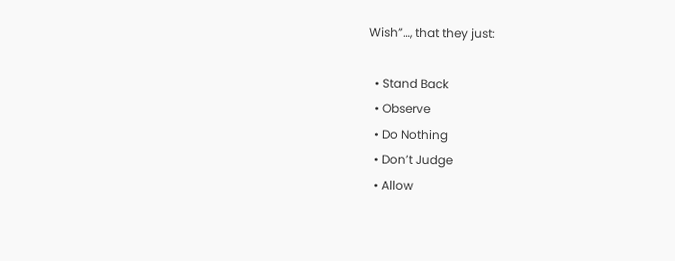Wish”…, that they just:

  • Stand Back
  • Observe
  • Do Nothing
  • Don’t Judge
  • Allow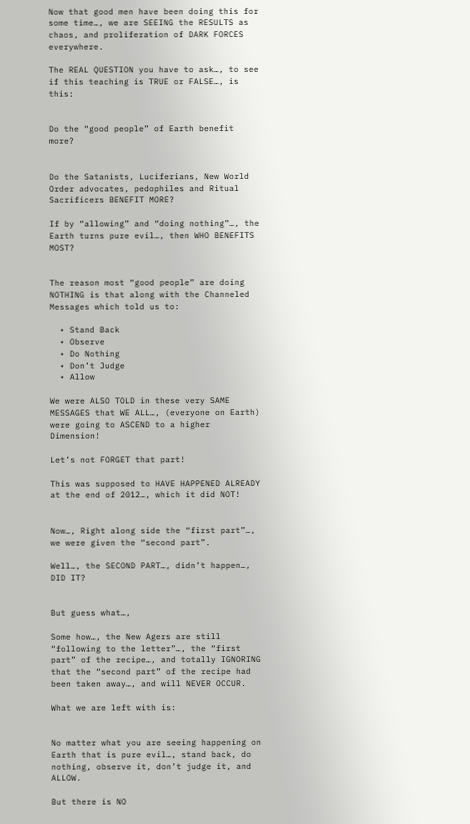Now that good men have been doing this for some time…, we are SEEING the RESULTS as chaos, and proliferation of DARK FORCES everywhere.

The REAL QUESTION you have to ask…, to see if this teaching is TRUE or FALSE…, is this:


Do the “good people” of Earth benefit more?


Do the Satanists, Luciferians, New World Order advocates, pedophiles and Ritual Sacrificers BENEFIT MORE?

If by “allowing” and “doing nothing”…, the Earth turns pure evil…, then WHO BENEFITS MOST?


The reason most “good people” are doing NOTHING is that along with the Channeled Messages which told us to:

  • Stand Back
  • Observe
  • Do Nothing
  • Don’t Judge
  • Allow

We were ALSO TOLD in these very SAME MESSAGES that WE ALL…, (everyone on Earth) were going to ASCEND to a higher Dimension!

Let’s not FORGET that part!

This was supposed to HAVE HAPPENED ALREADY at the end of 2012…, which it did NOT!


Now…, Right along side the “first part”…, we were given the “second part”.

Well…, the SECOND PART…, didn’t happen…, DID IT?


But guess what…,

Some how…, the New Agers are still “following to the letter”…, the “first part” of the recipe…, and totally IGNORING that the “second part” of the recipe had been taken away…, and will NEVER OCCUR.

What we are left with is:


No matter what you are seeing happening on Earth that is pure evil…, stand back, do nothing, observe it, don’t judge it, and ALLOW.

But there is NO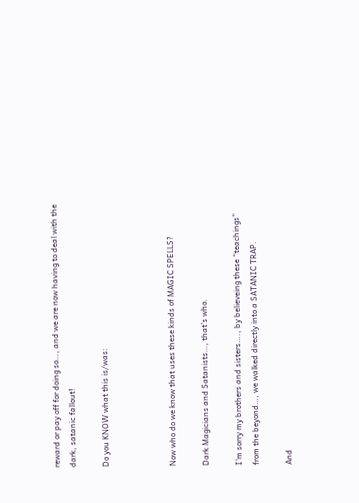reward or pay off for doing so…, and we are now having to deal with the dark, satanic fallout!

Do you KNOW what this is/was:



Now who do we know that uses these kinds of MAGIC SPELLS?

Dark Magicians and Satanists…, that’s who.

I’m sorry my brothers and sisters…., by believeing these “teachings” from the beyond…, we walked directly into a SATANIC TRAP.

And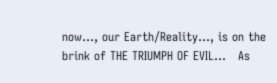now…, our Earth/Reality…, is on the brink of THE TRIUMPH OF EVIL…   As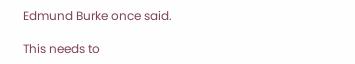Edmund Burke once said.

This needs to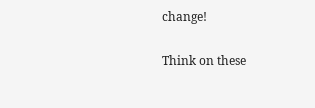change!

Think on these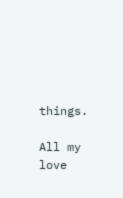things.

All my love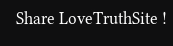Share LoveTruthSite !